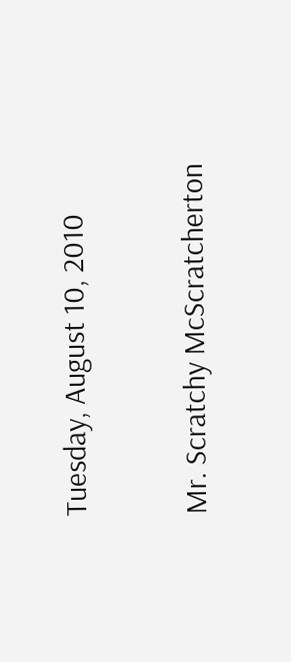Tuesday, August 10, 2010

Mr. Scratchy McScratcherton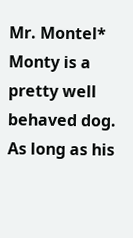Mr. Montel*
Monty is a pretty well behaved dog.  As long as his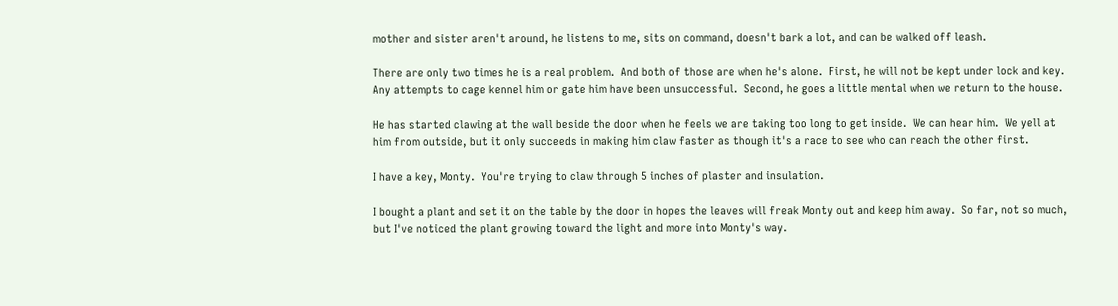mother and sister aren't around, he listens to me, sits on command, doesn't bark a lot, and can be walked off leash.

There are only two times he is a real problem.  And both of those are when he's alone.  First, he will not be kept under lock and key. Any attempts to cage kennel him or gate him have been unsuccessful.  Second, he goes a little mental when we return to the house.

He has started clawing at the wall beside the door when he feels we are taking too long to get inside.  We can hear him.  We yell at him from outside, but it only succeeds in making him claw faster as though it's a race to see who can reach the other first.

I have a key, Monty.  You're trying to claw through 5 inches of plaster and insulation.

I bought a plant and set it on the table by the door in hopes the leaves will freak Monty out and keep him away.  So far, not so much, but I've noticed the plant growing toward the light and more into Monty's way.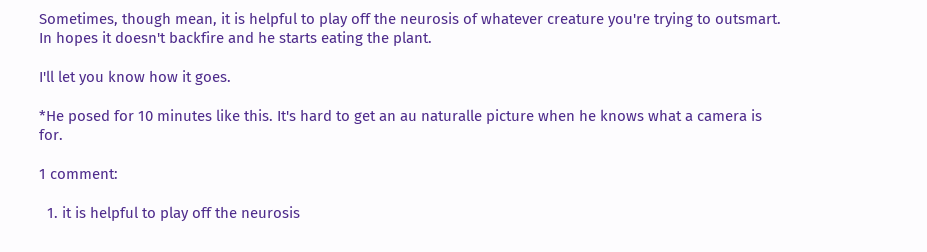Sometimes, though mean, it is helpful to play off the neurosis of whatever creature you're trying to outsmart.  In hopes it doesn't backfire and he starts eating the plant.

I'll let you know how it goes.

*He posed for 10 minutes like this. It's hard to get an au naturalle picture when he knows what a camera is for.

1 comment:

  1. it is helpful to play off the neurosis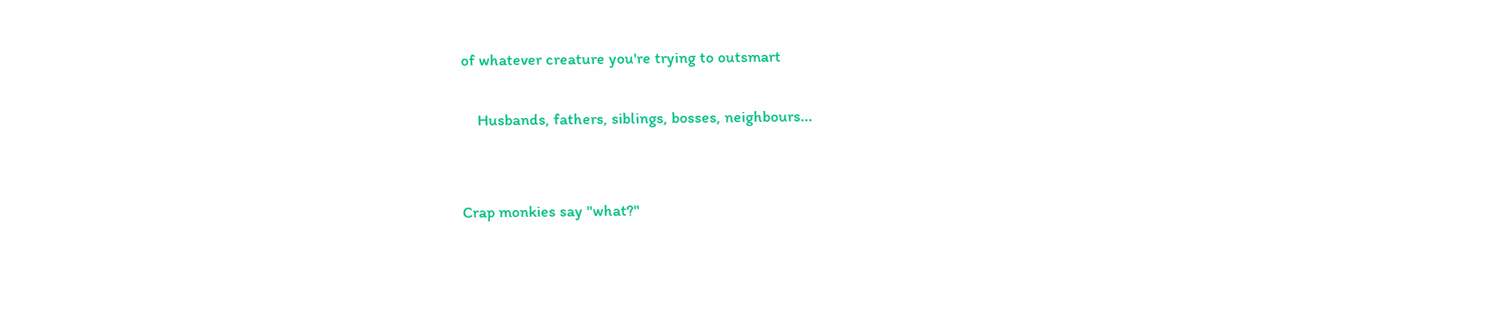of whatever creature you're trying to outsmart

    Husbands, fathers, siblings, bosses, neighbours...


Crap monkies say "what?"